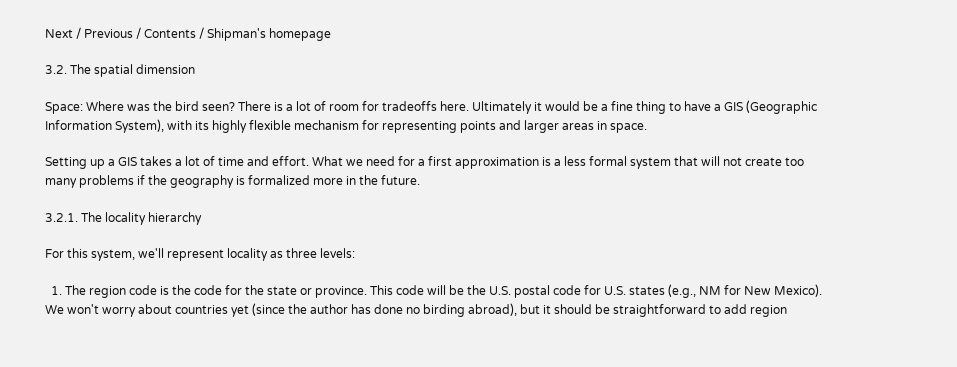Next / Previous / Contents / Shipman's homepage

3.2. The spatial dimension

Space: Where was the bird seen? There is a lot of room for tradeoffs here. Ultimately it would be a fine thing to have a GIS (Geographic Information System), with its highly flexible mechanism for representing points and larger areas in space.

Setting up a GIS takes a lot of time and effort. What we need for a first approximation is a less formal system that will not create too many problems if the geography is formalized more in the future.

3.2.1. The locality hierarchy

For this system, we'll represent locality as three levels:

  1. The region code is the code for the state or province. This code will be the U.S. postal code for U.S. states (e.g., NM for New Mexico). We won't worry about countries yet (since the author has done no birding abroad), but it should be straightforward to add region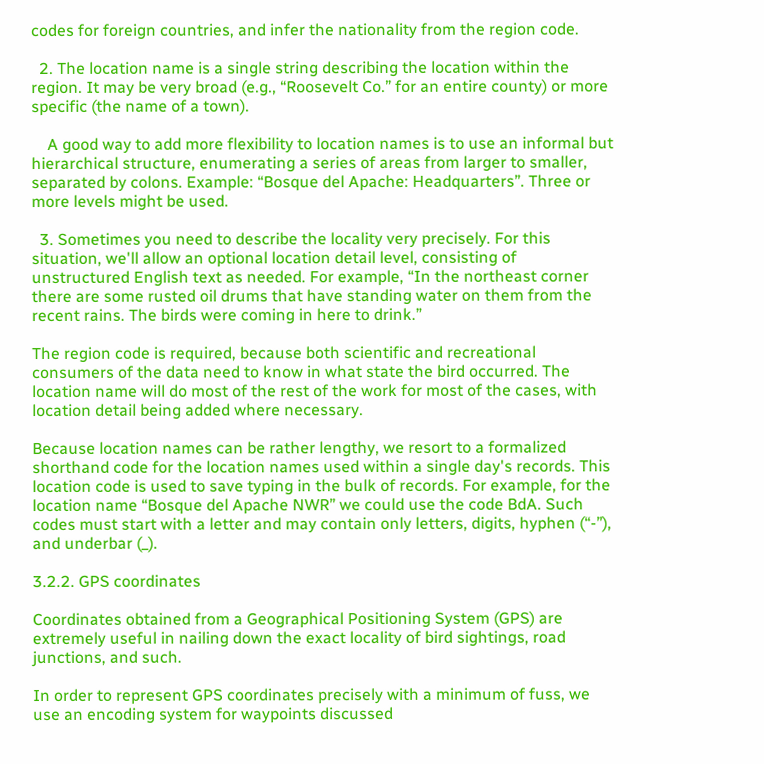codes for foreign countries, and infer the nationality from the region code.

  2. The location name is a single string describing the location within the region. It may be very broad (e.g., “Roosevelt Co.” for an entire county) or more specific (the name of a town).

    A good way to add more flexibility to location names is to use an informal but hierarchical structure, enumerating a series of areas from larger to smaller, separated by colons. Example: “Bosque del Apache: Headquarters”. Three or more levels might be used.

  3. Sometimes you need to describe the locality very precisely. For this situation, we'll allow an optional location detail level, consisting of unstructured English text as needed. For example, “In the northeast corner there are some rusted oil drums that have standing water on them from the recent rains. The birds were coming in here to drink.”

The region code is required, because both scientific and recreational consumers of the data need to know in what state the bird occurred. The location name will do most of the rest of the work for most of the cases, with location detail being added where necessary.

Because location names can be rather lengthy, we resort to a formalized shorthand code for the location names used within a single day's records. This location code is used to save typing in the bulk of records. For example, for the location name “Bosque del Apache NWR” we could use the code BdA. Such codes must start with a letter and may contain only letters, digits, hyphen (“-”), and underbar (_).

3.2.2. GPS coordinates

Coordinates obtained from a Geographical Positioning System (GPS) are extremely useful in nailing down the exact locality of bird sightings, road junctions, and such.

In order to represent GPS coordinates precisely with a minimum of fuss, we use an encoding system for waypoints discussed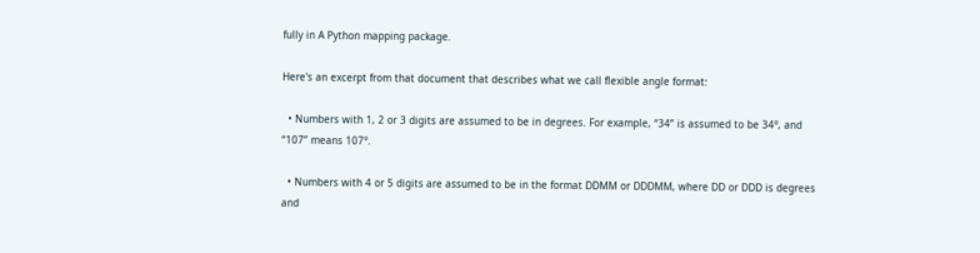fully in A Python mapping package.

Here's an excerpt from that document that describes what we call flexible angle format:

  • Numbers with 1, 2 or 3 digits are assumed to be in degrees. For example, “34” is assumed to be 34°, and “107” means 107°.

  • Numbers with 4 or 5 digits are assumed to be in the format DDMM or DDDMM, where DD or DDD is degrees and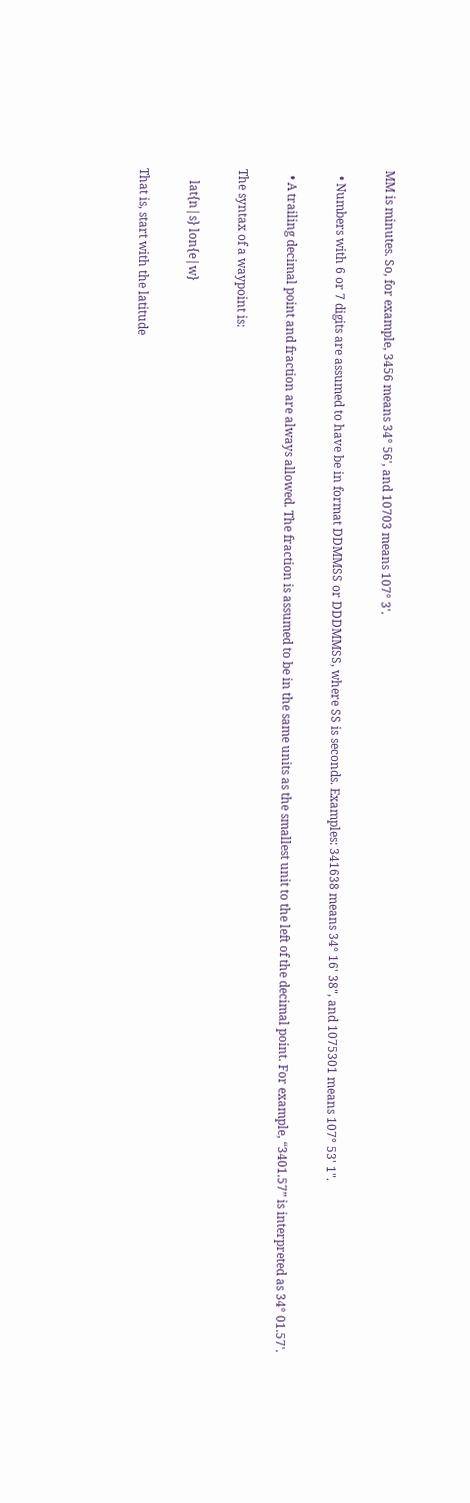MM is minutes. So, for example, 3456 means 34° 56', and 10703 means 107° 3'.

  • Numbers with 6 or 7 digits are assumed to have be in format DDMMSS or DDDMMSS, where SS is seconds. Examples: 341638 means 34° 16' 38", and 1075301 means 107° 53' 1".

  • A trailing decimal point and fraction are always allowed. The fraction is assumed to be in the same units as the smallest unit to the left of the decimal point. For example, “3401.57” is interpreted as 34° 01.57'.

The syntax of a waypoint is:

    lat{n|s} lon{e|w}

That is, start with the latitude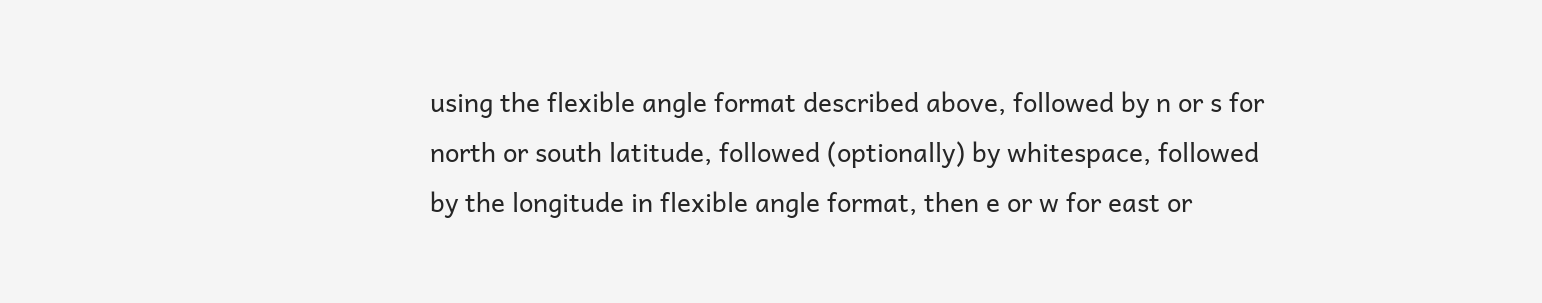using the flexible angle format described above, followed by n or s for north or south latitude, followed (optionally) by whitespace, followed by the longitude in flexible angle format, then e or w for east or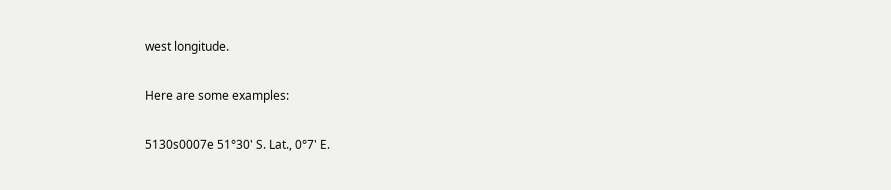west longitude.

Here are some examples:

5130s0007e 51°30' S. Lat., 0°7' E.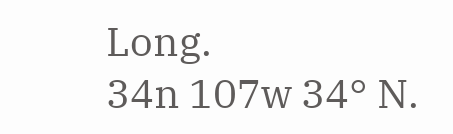Long.
34n 107w 34° N.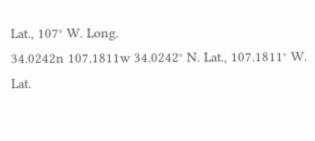Lat., 107° W. Long.
34.0242n 107.1811w 34.0242° N. Lat., 107.1811° W. Lat.